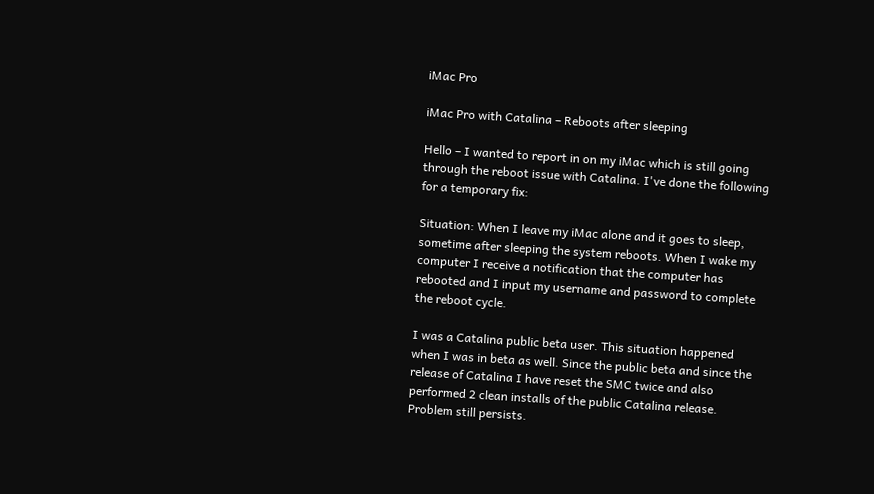iMac Pro

iMac Pro with Catalina – Reboots after sleeping

Hello – I wanted to report in on my iMac which is still going through the reboot issue with Catalina. I've done the following for a temporary fix:

Situation: When I leave my iMac alone and it goes to sleep, sometime after sleeping the system reboots. When I wake my computer I receive a notification that the computer has rebooted and I input my username and password to complete the reboot cycle.

I was a Catalina public beta user. This situation happened when I was in beta as well. Since the public beta and since the release of Catalina I have reset the SMC twice and also performed 2 clean installs of the public Catalina release. Problem still persists.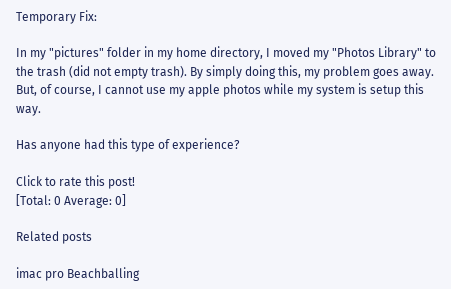Temporary Fix:

In my "pictures" folder in my home directory, I moved my "Photos Library" to the trash (did not empty trash). By simply doing this, my problem goes away. But, of course, I cannot use my apple photos while my system is setup this way.

Has anyone had this type of experience?

Click to rate this post!
[Total: 0 Average: 0]

Related posts

imac pro Beachballing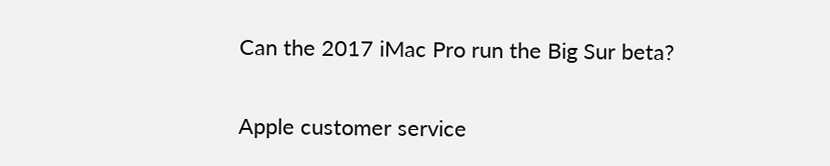Can the 2017 iMac Pro run the Big Sur beta?


Apple customer service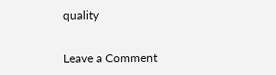quality


Leave a Comment